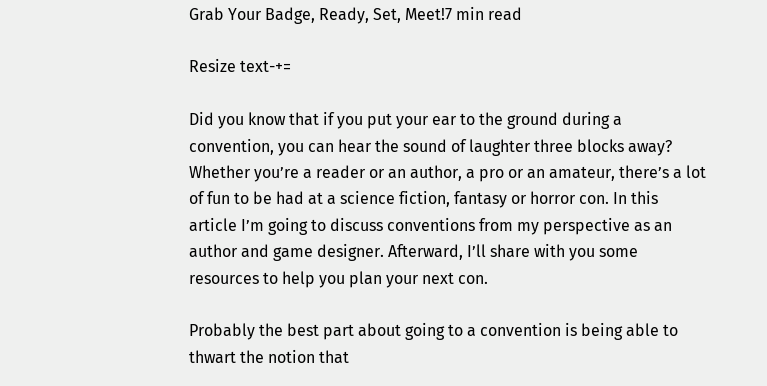Grab Your Badge, Ready, Set, Meet!7 min read

Resize text-+=

Did you know that if you put your ear to the ground during a convention, you can hear the sound of laughter three blocks away? Whether you’re a reader or an author, a pro or an amateur, there’s a lot of fun to be had at a science fiction, fantasy or horror con. In this article I’m going to discuss conventions from my perspective as an author and game designer. Afterward, I’ll share with you some resources to help you plan your next con.

Probably the best part about going to a convention is being able to thwart the notion that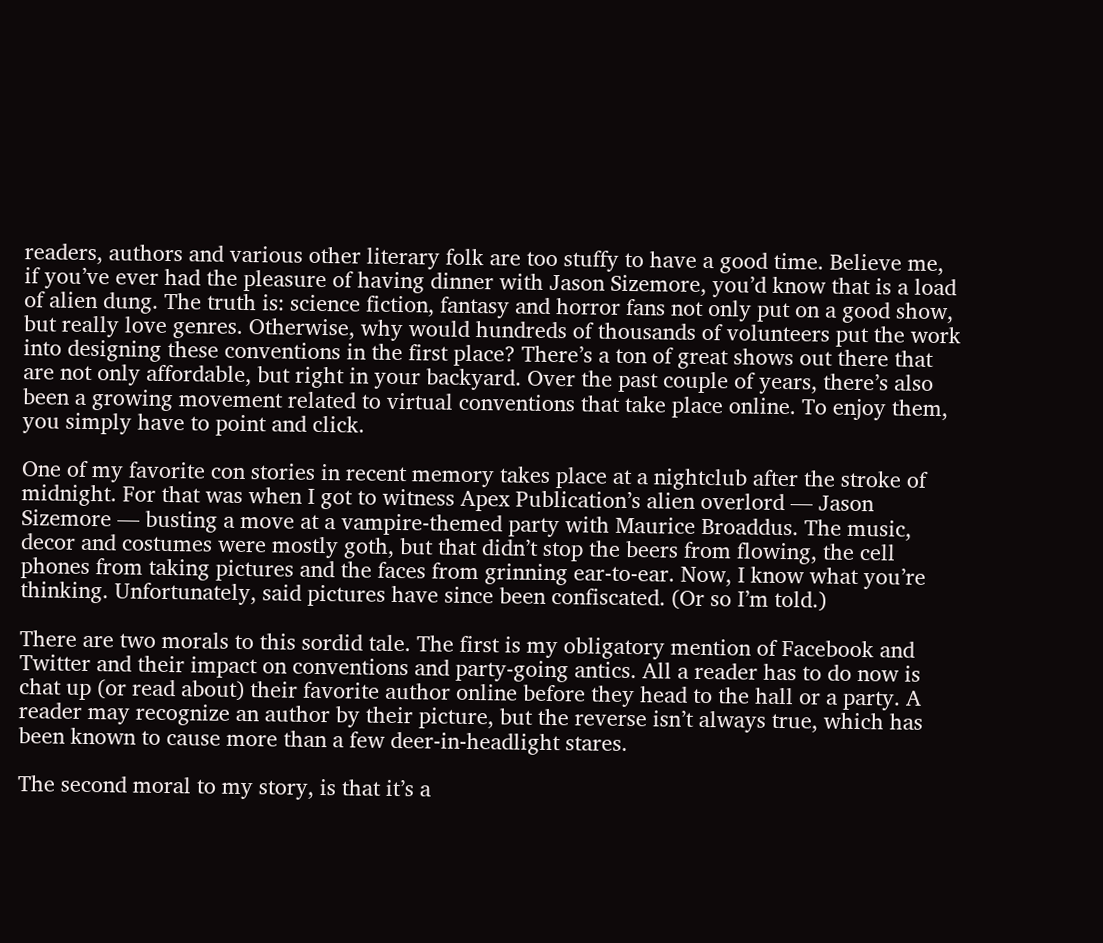readers, authors and various other literary folk are too stuffy to have a good time. Believe me, if you’ve ever had the pleasure of having dinner with Jason Sizemore, you’d know that is a load of alien dung. The truth is: science fiction, fantasy and horror fans not only put on a good show, but really love genres. Otherwise, why would hundreds of thousands of volunteers put the work into designing these conventions in the first place? There’s a ton of great shows out there that are not only affordable, but right in your backyard. Over the past couple of years, there’s also been a growing movement related to virtual conventions that take place online. To enjoy them, you simply have to point and click.

One of my favorite con stories in recent memory takes place at a nightclub after the stroke of midnight. For that was when I got to witness Apex Publication’s alien overlord — Jason Sizemore — busting a move at a vampire-themed party with Maurice Broaddus. The music, decor and costumes were mostly goth, but that didn’t stop the beers from flowing, the cell phones from taking pictures and the faces from grinning ear-to-ear. Now, I know what you’re thinking. Unfortunately, said pictures have since been confiscated. (Or so I’m told.)

There are two morals to this sordid tale. The first is my obligatory mention of Facebook and Twitter and their impact on conventions and party-going antics. All a reader has to do now is chat up (or read about) their favorite author online before they head to the hall or a party. A reader may recognize an author by their picture, but the reverse isn’t always true, which has been known to cause more than a few deer-in-headlight stares.

The second moral to my story, is that it’s a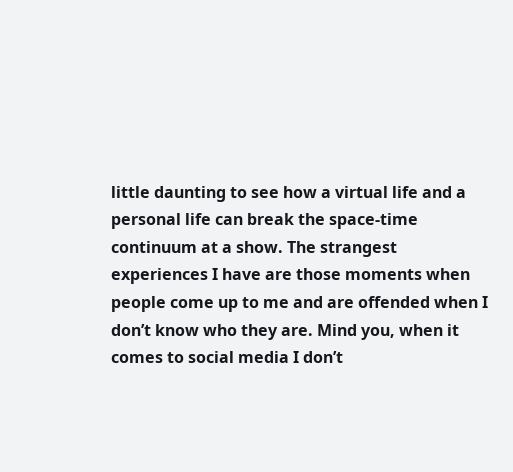little daunting to see how a virtual life and a personal life can break the space-time continuum at a show. The strangest experiences I have are those moments when people come up to me and are offended when I don’t know who they are. Mind you, when it comes to social media I don’t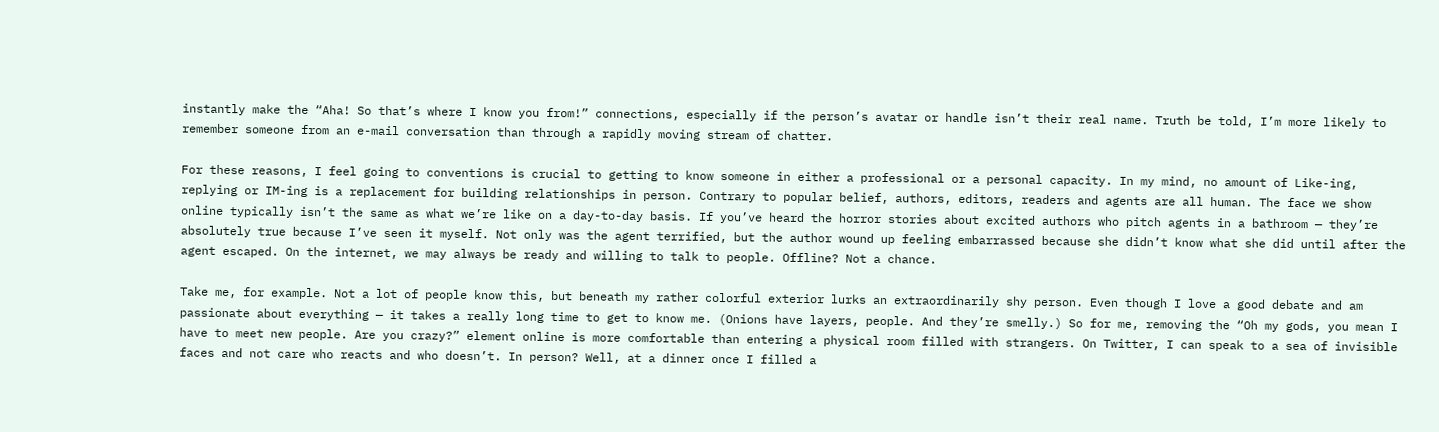instantly make the “Aha! So that’s where I know you from!” connections, especially if the person’s avatar or handle isn’t their real name. Truth be told, I’m more likely to remember someone from an e-mail conversation than through a rapidly moving stream of chatter.

For these reasons, I feel going to conventions is crucial to getting to know someone in either a professional or a personal capacity. In my mind, no amount of Like-ing, replying or IM-ing is a replacement for building relationships in person. Contrary to popular belief, authors, editors, readers and agents are all human. The face we show online typically isn’t the same as what we’re like on a day-to-day basis. If you’ve heard the horror stories about excited authors who pitch agents in a bathroom — they’re absolutely true because I’ve seen it myself. Not only was the agent terrified, but the author wound up feeling embarrassed because she didn’t know what she did until after the agent escaped. On the internet, we may always be ready and willing to talk to people. Offline? Not a chance.

Take me, for example. Not a lot of people know this, but beneath my rather colorful exterior lurks an extraordinarily shy person. Even though I love a good debate and am passionate about everything — it takes a really long time to get to know me. (Onions have layers, people. And they’re smelly.) So for me, removing the “Oh my gods, you mean I have to meet new people. Are you crazy?” element online is more comfortable than entering a physical room filled with strangers. On Twitter, I can speak to a sea of invisible faces and not care who reacts and who doesn’t. In person? Well, at a dinner once I filled a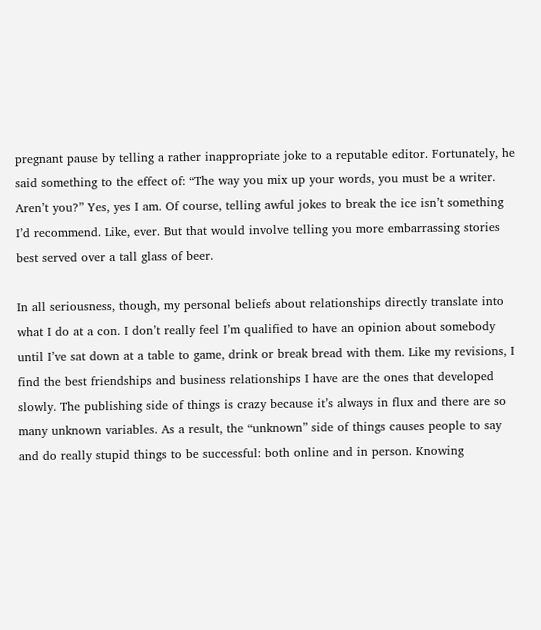pregnant pause by telling a rather inappropriate joke to a reputable editor. Fortunately, he said something to the effect of: “The way you mix up your words, you must be a writer. Aren’t you?” Yes, yes I am. Of course, telling awful jokes to break the ice isn’t something I’d recommend. Like, ever. But that would involve telling you more embarrassing stories best served over a tall glass of beer.

In all seriousness, though, my personal beliefs about relationships directly translate into what I do at a con. I don’t really feel I’m qualified to have an opinion about somebody until I’ve sat down at a table to game, drink or break bread with them. Like my revisions, I find the best friendships and business relationships I have are the ones that developed slowly. The publishing side of things is crazy because it’s always in flux and there are so many unknown variables. As a result, the “unknown” side of things causes people to say and do really stupid things to be successful: both online and in person. Knowing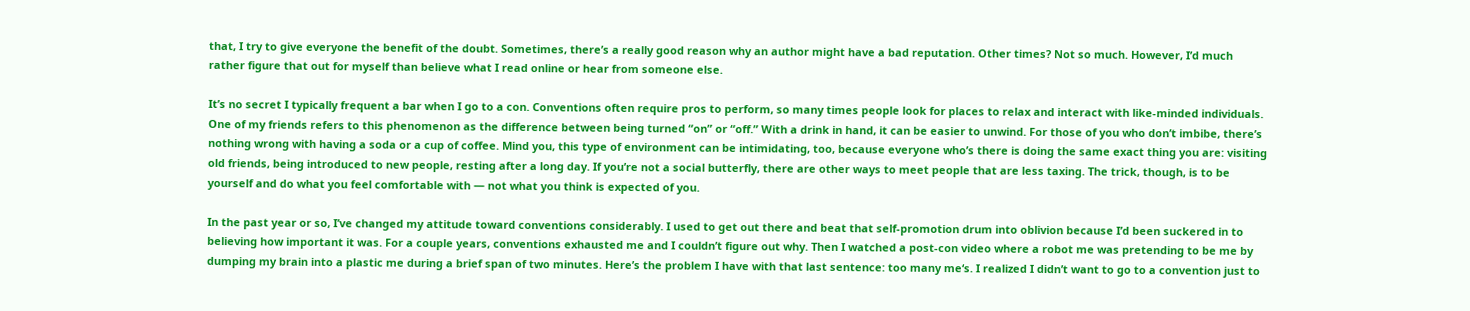that, I try to give everyone the benefit of the doubt. Sometimes, there’s a really good reason why an author might have a bad reputation. Other times? Not so much. However, I’d much rather figure that out for myself than believe what I read online or hear from someone else.

It’s no secret I typically frequent a bar when I go to a con. Conventions often require pros to perform, so many times people look for places to relax and interact with like-minded individuals. One of my friends refers to this phenomenon as the difference between being turned “on” or “off.” With a drink in hand, it can be easier to unwind. For those of you who don’t imbibe, there’s nothing wrong with having a soda or a cup of coffee. Mind you, this type of environment can be intimidating, too, because everyone who’s there is doing the same exact thing you are: visiting old friends, being introduced to new people, resting after a long day. If you’re not a social butterfly, there are other ways to meet people that are less taxing. The trick, though, is to be yourself and do what you feel comfortable with — not what you think is expected of you.

In the past year or so, I’ve changed my attitude toward conventions considerably. I used to get out there and beat that self-promotion drum into oblivion because I’d been suckered in to believing how important it was. For a couple years, conventions exhausted me and I couldn’t figure out why. Then I watched a post-con video where a robot me was pretending to be me by dumping my brain into a plastic me during a brief span of two minutes. Here’s the problem I have with that last sentence: too many me‘s. I realized I didn’t want to go to a convention just to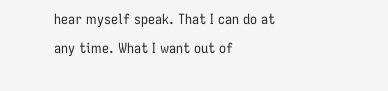hear myself speak. That I can do at any time. What I want out of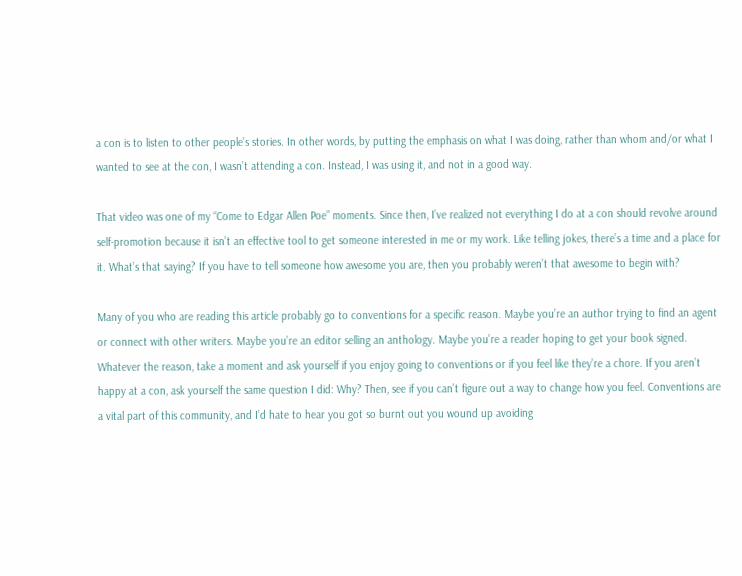a con is to listen to other people’s stories. In other words, by putting the emphasis on what I was doing, rather than whom and/or what I wanted to see at the con, I wasn’t attending a con. Instead, I was using it, and not in a good way.

That video was one of my “Come to Edgar Allen Poe” moments. Since then, I’ve realized not everything I do at a con should revolve around self-promotion because it isn’t an effective tool to get someone interested in me or my work. Like telling jokes, there’s a time and a place for it. What’s that saying? If you have to tell someone how awesome you are, then you probably weren’t that awesome to begin with?

Many of you who are reading this article probably go to conventions for a specific reason. Maybe you’re an author trying to find an agent or connect with other writers. Maybe you’re an editor selling an anthology. Maybe you’re a reader hoping to get your book signed. Whatever the reason, take a moment and ask yourself if you enjoy going to conventions or if you feel like they’re a chore. If you aren’t happy at a con, ask yourself the same question I did: Why? Then, see if you can’t figure out a way to change how you feel. Conventions are a vital part of this community, and I’d hate to hear you got so burnt out you wound up avoiding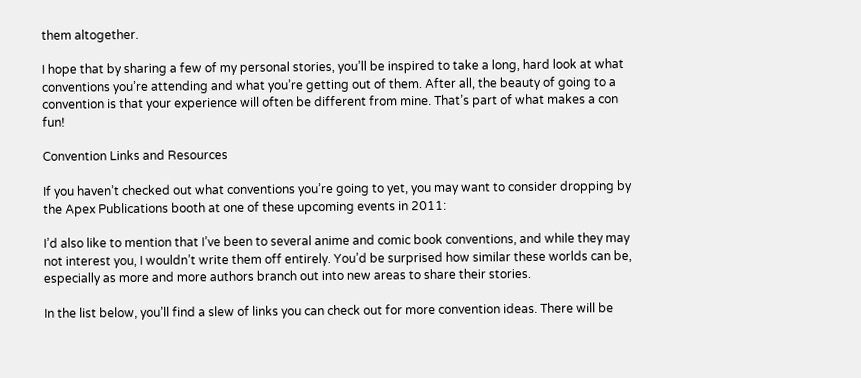them altogether.

I hope that by sharing a few of my personal stories, you’ll be inspired to take a long, hard look at what conventions you’re attending and what you’re getting out of them. After all, the beauty of going to a convention is that your experience will often be different from mine. That’s part of what makes a con fun!

Convention Links and Resources

If you haven’t checked out what conventions you’re going to yet, you may want to consider dropping by the Apex Publications booth at one of these upcoming events in 2011:

I’d also like to mention that I’ve been to several anime and comic book conventions, and while they may not interest you, I wouldn’t write them off entirely. You’d be surprised how similar these worlds can be, especially as more and more authors branch out into new areas to share their stories.

In the list below, you’ll find a slew of links you can check out for more convention ideas. There will be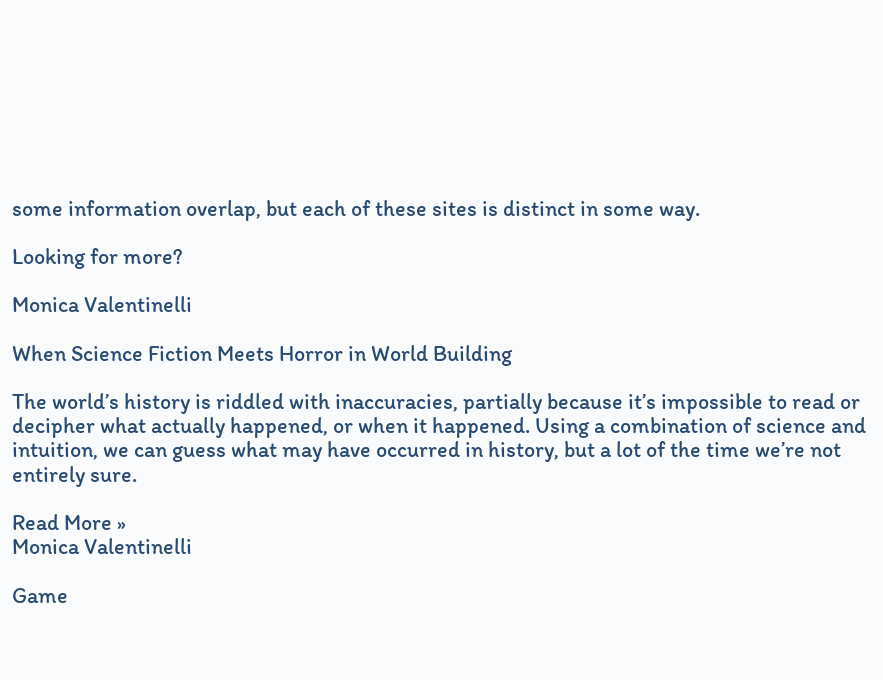some information overlap, but each of these sites is distinct in some way.

Looking for more?

Monica Valentinelli

When Science Fiction Meets Horror in World Building

The world’s history is riddled with inaccuracies, partially because it’s impossible to read or decipher what actually happened, or when it happened. Using a combination of science and intuition, we can guess what may have occurred in history, but a lot of the time we’re not entirely sure.

Read More »
Monica Valentinelli

Game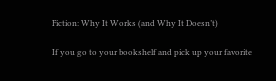Fiction: Why It Works (and Why It Doesn’t)

If you go to your bookshelf and pick up your favorite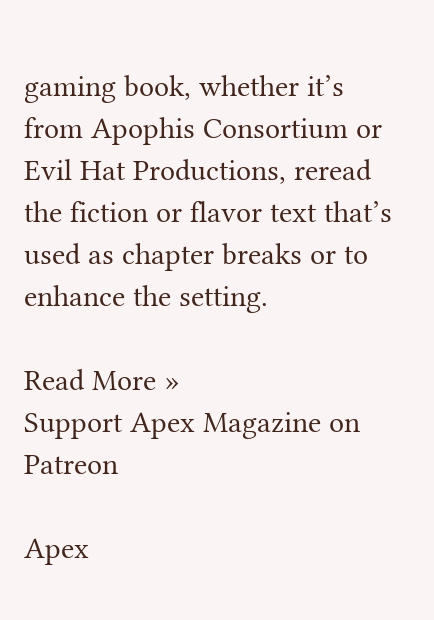gaming book, whether it’s from Apophis Consortium or Evil Hat Productions, reread the fiction or flavor text that’s used as chapter breaks or to enhance the setting.

Read More »
Support Apex Magazine on Patreon

Apex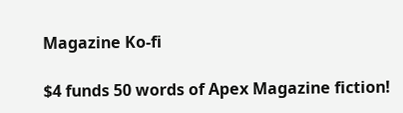Magazine Ko-fi

$4 funds 50 words of Apex Magazine fiction!